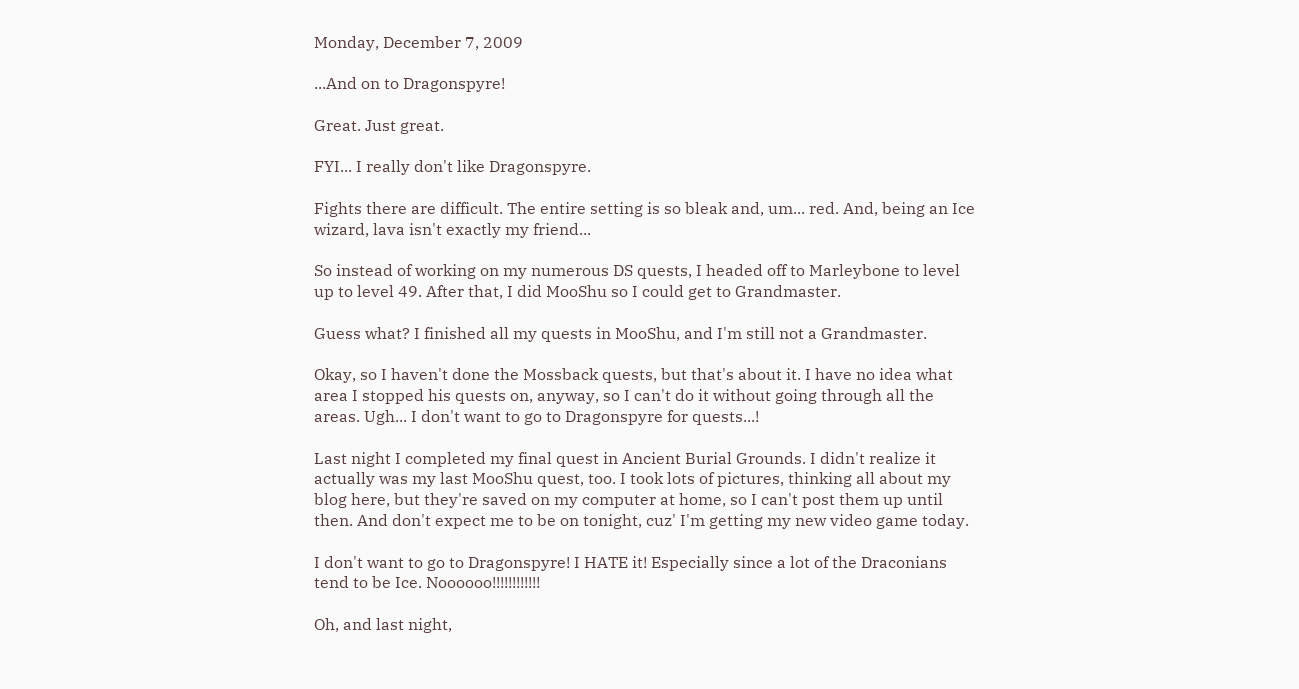Monday, December 7, 2009

...And on to Dragonspyre!

Great. Just great.

FYI... I really don't like Dragonspyre.

Fights there are difficult. The entire setting is so bleak and, um... red. And, being an Ice wizard, lava isn't exactly my friend...

So instead of working on my numerous DS quests, I headed off to Marleybone to level up to level 49. After that, I did MooShu so I could get to Grandmaster.

Guess what? I finished all my quests in MooShu, and I'm still not a Grandmaster.

Okay, so I haven't done the Mossback quests, but that's about it. I have no idea what area I stopped his quests on, anyway, so I can't do it without going through all the areas. Ugh... I don't want to go to Dragonspyre for quests...!

Last night I completed my final quest in Ancient Burial Grounds. I didn't realize it actually was my last MooShu quest, too. I took lots of pictures, thinking all about my blog here, but they're saved on my computer at home, so I can't post them up until then. And don't expect me to be on tonight, cuz' I'm getting my new video game today.

I don't want to go to Dragonspyre! I HATE it! Especially since a lot of the Draconians tend to be Ice. Noooooo!!!!!!!!!!!!

Oh, and last night,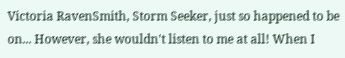Victoria RavenSmith, Storm Seeker, just so happened to be on... However, she wouldn't listen to me at all! When I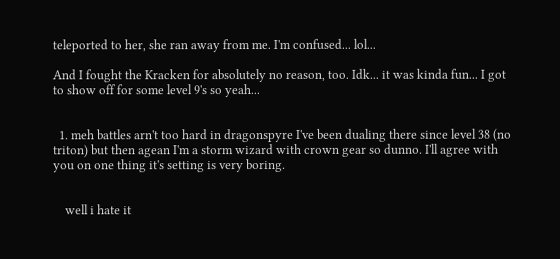teleported to her, she ran away from me. I'm confused... lol...

And I fought the Kracken for absolutely no reason, too. Idk... it was kinda fun... I got to show off for some level 9's so yeah...


  1. meh battles arn't too hard in dragonspyre I've been dualing there since level 38 (no triton) but then agean I'm a storm wizard with crown gear so dunno. I'll agree with you on one thing it's setting is very boring.


    well i hate it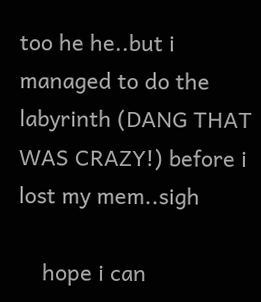too he he..but i managed to do the labyrinth (DANG THAT WAS CRAZY!) before i lost my mem..sigh

    hope i can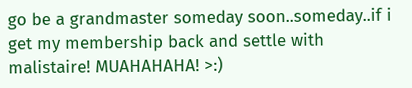go be a grandmaster someday soon..someday..if i get my membership back and settle with malistaire! MUAHAHAHA! >:)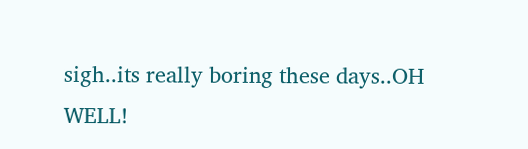sigh..its really boring these days..OH WELL!